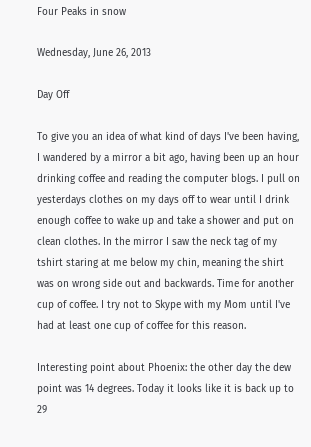Four Peaks in snow

Wednesday, June 26, 2013

Day Off

To give you an idea of what kind of days I've been having, I wandered by a mirror a bit ago, having been up an hour drinking coffee and reading the computer blogs. I pull on yesterdays clothes on my days off to wear until I drink enough coffee to wake up and take a shower and put on clean clothes. In the mirror I saw the neck tag of my tshirt staring at me below my chin, meaning the shirt was on wrong side out and backwards. Time for another cup of coffee. I try not to Skype with my Mom until I've had at least one cup of coffee for this reason.

Interesting point about Phoenix: the other day the dew point was 14 degrees. Today it looks like it is back up to 29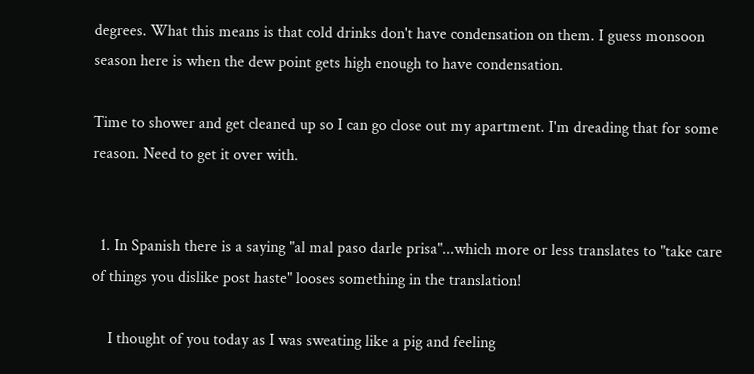degrees. What this means is that cold drinks don't have condensation on them. I guess monsoon season here is when the dew point gets high enough to have condensation.

Time to shower and get cleaned up so I can go close out my apartment. I'm dreading that for some reason. Need to get it over with.


  1. In Spanish there is a saying "al mal paso darle prisa"...which more or less translates to "take care of things you dislike post haste" looses something in the translation!

    I thought of you today as I was sweating like a pig and feeling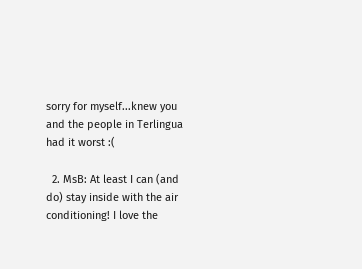sorry for myself...knew you and the people in Terlingua had it worst :(

  2. MsB: At least I can (and do) stay inside with the air conditioning! I love the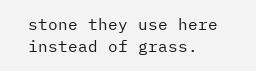stone they use here instead of grass.